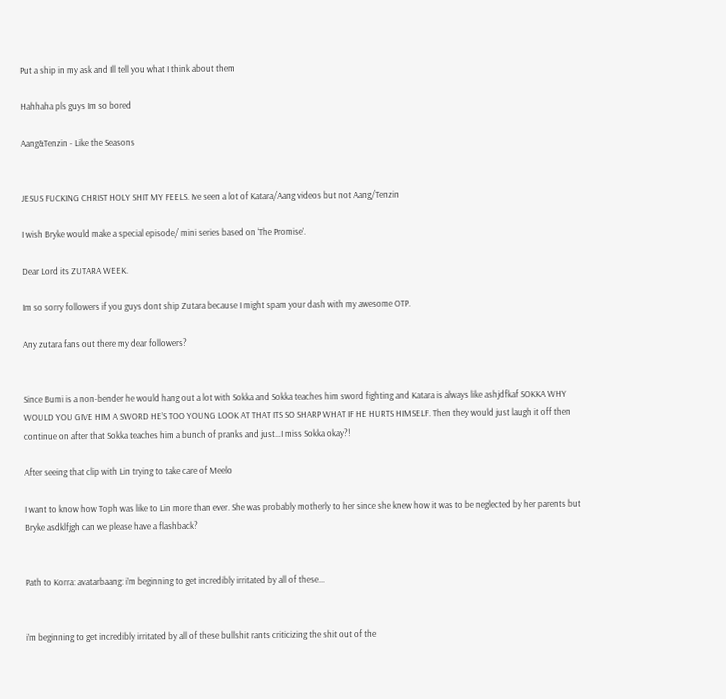Put a ship in my ask and Ill tell you what I think about them

Hahhaha pls guys Im so bored

Aang&Tenzin - Like the Seasons


JESUS FUCKING CHRIST HOLY SHIT MY FEELS. Ive seen a lot of Katara/Aang videos but not Aang/Tenzin

I wish Bryke would make a special episode/ mini series based on ‘The Promise’.

Dear Lord its ZUTARA WEEK.

Im so sorry followers if you guys dont ship Zutara because I might spam your dash with my awesome OTP.

Any zutara fans out there my dear followers?


Since Bumi is a non-bender he would hang out a lot with Sokka and Sokka teaches him sword fighting and Katara is always like ashjdfkaf SOKKA WHY WOULD YOU GIVE HIM A SWORD HE’S TOO YOUNG LOOK AT THAT ITS SO SHARP WHAT IF HE HURTS HIMSELF. Then they would just laugh it off then continue on after that Sokka teaches him a bunch of pranks and just…I miss Sokka okay?!

After seeing that clip with Lin trying to take care of Meelo

I want to know how Toph was like to Lin more than ever. She was probably motherly to her since she knew how it was to be neglected by her parents but Bryke asdklfjgh can we please have a flashback?


Path to Korra: avatarbaang: i’m beginning to get incredibly irritated by all of these...


i’m beginning to get incredibly irritated by all of these bullshit rants criticizing the shit out of the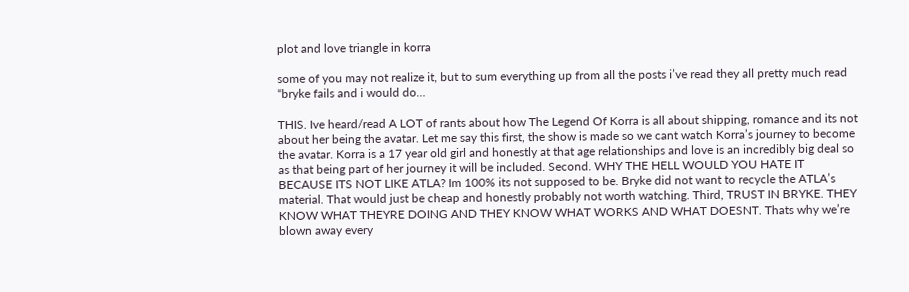plot and love triangle in korra

some of you may not realize it, but to sum everything up from all the posts i’ve read they all pretty much read “bryke fails and i would do…

THIS. Ive heard/read A LOT of rants about how The Legend Of Korra is all about shipping, romance and its not about her being the avatar. Let me say this first, the show is made so we cant watch Korra’s journey to become the avatar. Korra is a 17 year old girl and honestly at that age relationships and love is an incredibly big deal so as that being part of her journey it will be included. Second. WHY THE HELL WOULD YOU HATE IT BECAUSE ITS NOT LIKE ATLA? Im 100% its not supposed to be. Bryke did not want to recycle the ATLA’s material. That would just be cheap and honestly probably not worth watching. Third, TRUST IN BRYKE. THEY KNOW WHAT THEYRE DOING AND THEY KNOW WHAT WORKS AND WHAT DOESNT. Thats why we’re blown away every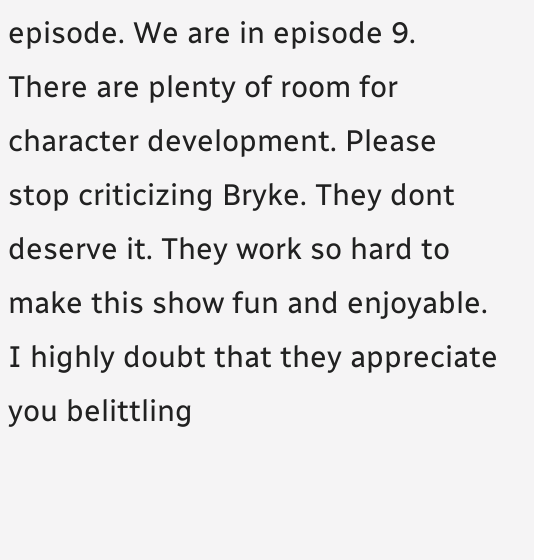episode. We are in episode 9. There are plenty of room for character development. Please stop criticizing Bryke. They dont deserve it. They work so hard to make this show fun and enjoyable. I highly doubt that they appreciate you belittling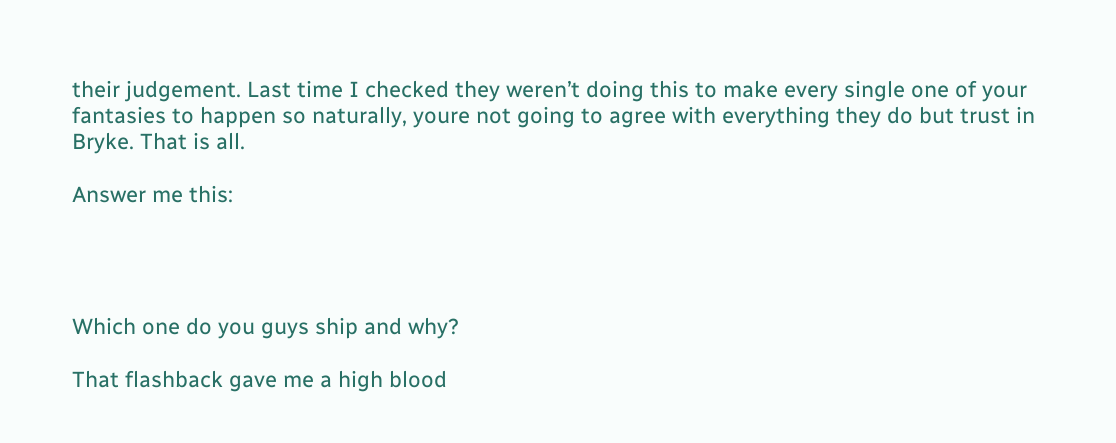their judgement. Last time I checked they weren’t doing this to make every single one of your fantasies to happen so naturally, youre not going to agree with everything they do but trust in Bryke. That is all.

Answer me this:




Which one do you guys ship and why?

That flashback gave me a high blood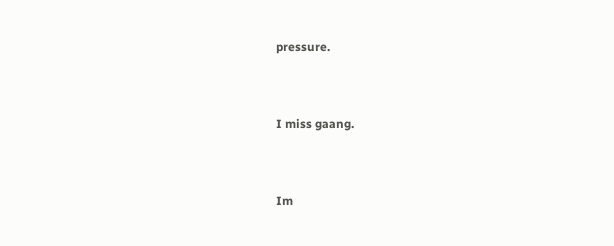pressure.


I miss gaang.


Im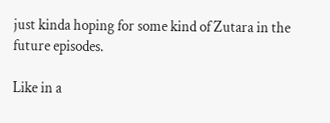just kinda hoping for some kind of Zutara in the future episodes.

Like in a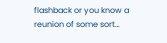flashback or you know a reunion of some sort…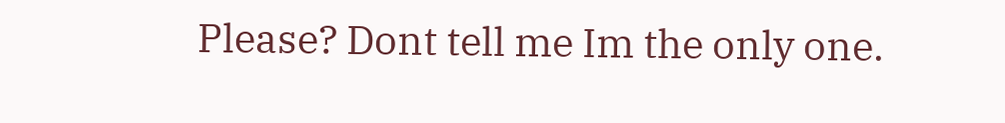Please? Dont tell me Im the only one.